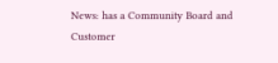News: has a Community Board and Customer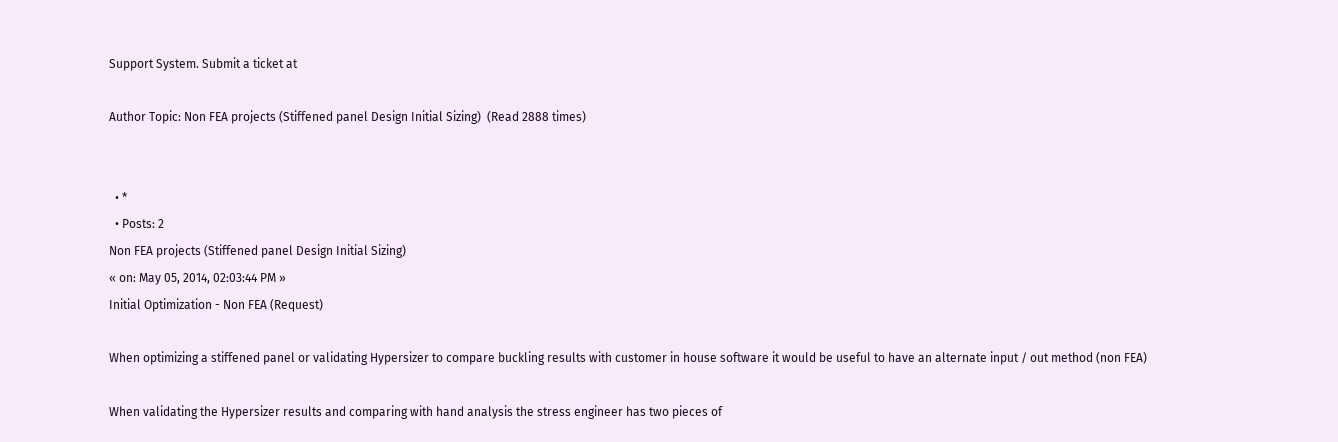Support System. Submit a ticket at

Author Topic: Non FEA projects (Stiffened panel Design Initial Sizing)  (Read 2888 times)


  • *
  • Posts: 2
Non FEA projects (Stiffened panel Design Initial Sizing)
« on: May 05, 2014, 02:03:44 PM »
Initial Optimization - Non FEA (Request)

When optimizing a stiffened panel or validating Hypersizer to compare buckling results with customer in house software it would be useful to have an alternate input / out method (non FEA)

When validating the Hypersizer results and comparing with hand analysis the stress engineer has two pieces of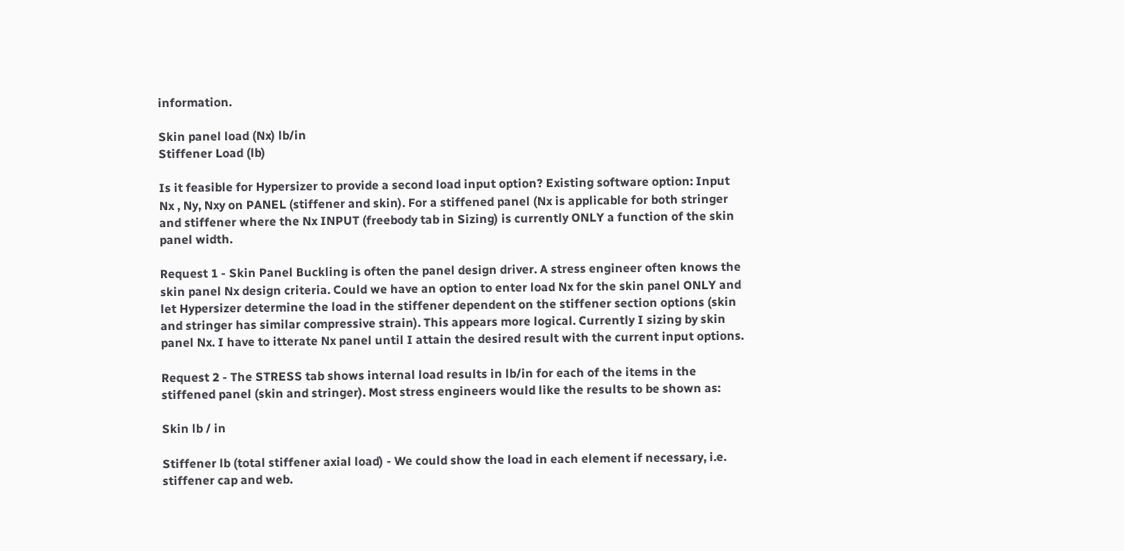information.

Skin panel load (Nx) lb/in
Stiffener Load (lb)

Is it feasible for Hypersizer to provide a second load input option? Existing software option: Input Nx , Ny, Nxy on PANEL (stiffener and skin). For a stiffened panel (Nx is applicable for both stringer and stiffener where the Nx INPUT (freebody tab in Sizing) is currently ONLY a function of the skin panel width.

Request 1 - Skin Panel Buckling is often the panel design driver. A stress engineer often knows the skin panel Nx design criteria. Could we have an option to enter load Nx for the skin panel ONLY and let Hypersizer determine the load in the stiffener dependent on the stiffener section options (skin and stringer has similar compressive strain). This appears more logical. Currently I sizing by skin panel Nx. I have to itterate Nx panel until I attain the desired result with the current input options.

Request 2 - The STRESS tab shows internal load results in lb/in for each of the items in the stiffened panel (skin and stringer). Most stress engineers would like the results to be shown as:

Skin lb / in

Stiffener lb (total stiffener axial load) - We could show the load in each element if necessary, i.e. stiffener cap and web.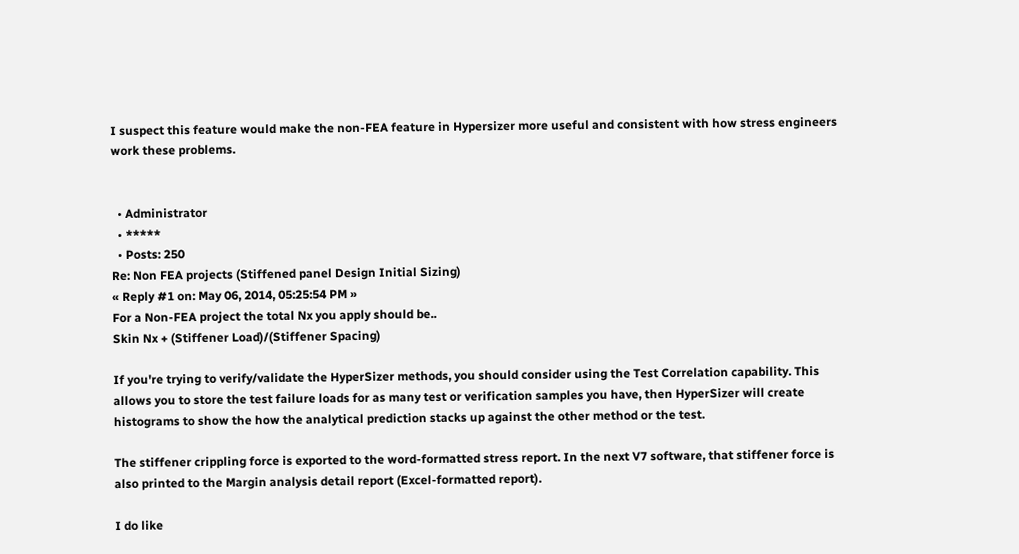I suspect this feature would make the non-FEA feature in Hypersizer more useful and consistent with how stress engineers work these problems.


  • Administrator
  • *****
  • Posts: 250
Re: Non FEA projects (Stiffened panel Design Initial Sizing)
« Reply #1 on: May 06, 2014, 05:25:54 PM »
For a Non-FEA project the total Nx you apply should be..
Skin Nx + (Stiffener Load)/(Stiffener Spacing)

If you're trying to verify/validate the HyperSizer methods, you should consider using the Test Correlation capability. This allows you to store the test failure loads for as many test or verification samples you have, then HyperSizer will create histograms to show the how the analytical prediction stacks up against the other method or the test.

The stiffener crippling force is exported to the word-formatted stress report. In the next V7 software, that stiffener force is also printed to the Margin analysis detail report (Excel-formatted report).

I do like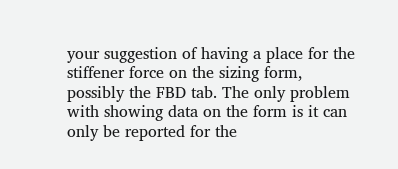your suggestion of having a place for the stiffener force on the sizing form, possibly the FBD tab. The only problem with showing data on the form is it can only be reported for the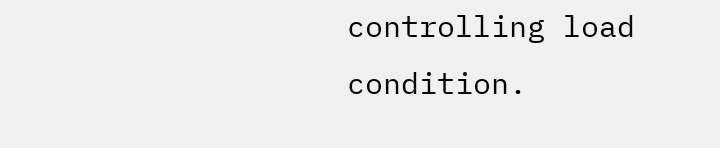controlling load condition.